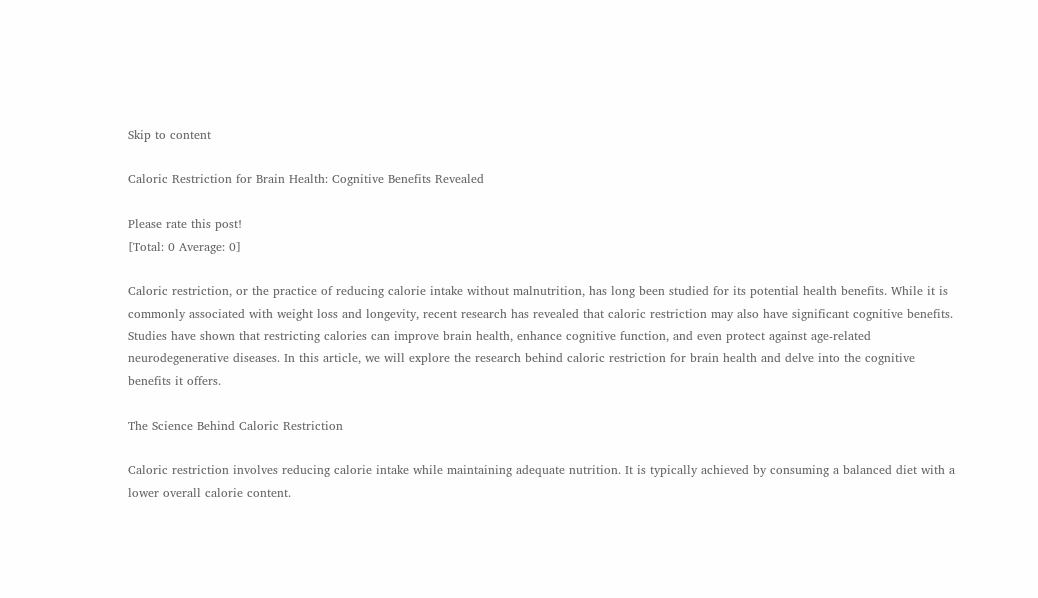Skip to content

Caloric Restriction for Brain Health: Cognitive Benefits Revealed

Please rate this post!
[Total: 0 Average: 0]

Caloric restriction, or the practice of reducing calorie intake without malnutrition, has long been studied for its potential health benefits. While it is commonly associated with weight loss and longevity, recent research has revealed that caloric restriction may also have significant cognitive benefits. Studies have shown that restricting calories can improve brain health, enhance cognitive function, and even protect against age-related neurodegenerative diseases. In this article, we will explore the research behind caloric restriction for brain health and delve into the cognitive benefits it offers.

The Science Behind Caloric Restriction

Caloric restriction involves reducing calorie intake while maintaining adequate nutrition. It is typically achieved by consuming a balanced diet with a lower overall calorie content.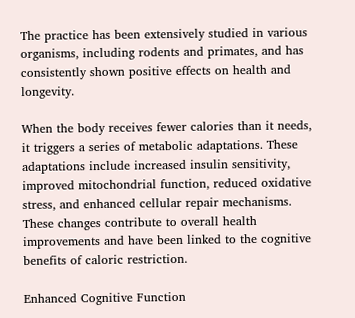The practice has been extensively studied in various organisms, including rodents and primates, and has consistently shown positive effects on health and longevity.

When the body receives fewer calories than it needs, it triggers a series of metabolic adaptations. These adaptations include increased insulin sensitivity, improved mitochondrial function, reduced oxidative stress, and enhanced cellular repair mechanisms. These changes contribute to overall health improvements and have been linked to the cognitive benefits of caloric restriction.

Enhanced Cognitive Function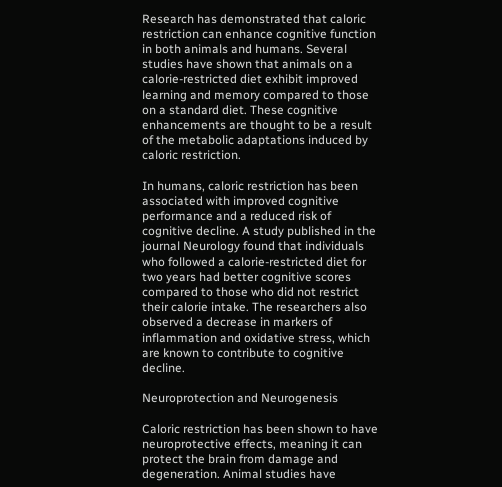Research has demonstrated that caloric restriction can enhance cognitive function in both animals and humans. Several studies have shown that animals on a calorie-restricted diet exhibit improved learning and memory compared to those on a standard diet. These cognitive enhancements are thought to be a result of the metabolic adaptations induced by caloric restriction.

In humans, caloric restriction has been associated with improved cognitive performance and a reduced risk of cognitive decline. A study published in the journal Neurology found that individuals who followed a calorie-restricted diet for two years had better cognitive scores compared to those who did not restrict their calorie intake. The researchers also observed a decrease in markers of inflammation and oxidative stress, which are known to contribute to cognitive decline.

Neuroprotection and Neurogenesis

Caloric restriction has been shown to have neuroprotective effects, meaning it can protect the brain from damage and degeneration. Animal studies have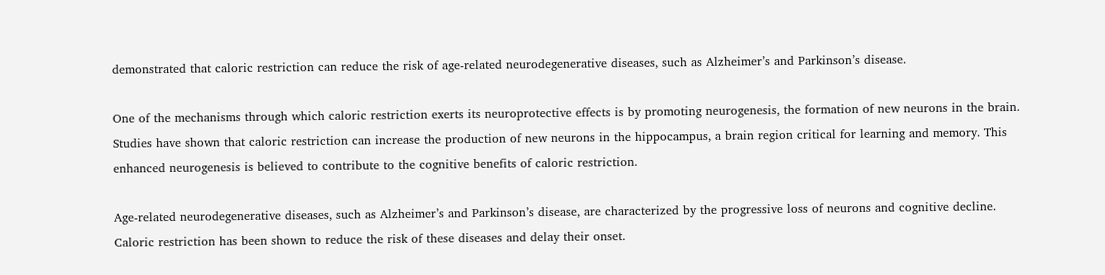demonstrated that caloric restriction can reduce the risk of age-related neurodegenerative diseases, such as Alzheimer’s and Parkinson’s disease.

One of the mechanisms through which caloric restriction exerts its neuroprotective effects is by promoting neurogenesis, the formation of new neurons in the brain. Studies have shown that caloric restriction can increase the production of new neurons in the hippocampus, a brain region critical for learning and memory. This enhanced neurogenesis is believed to contribute to the cognitive benefits of caloric restriction.

Age-related neurodegenerative diseases, such as Alzheimer’s and Parkinson’s disease, are characterized by the progressive loss of neurons and cognitive decline. Caloric restriction has been shown to reduce the risk of these diseases and delay their onset.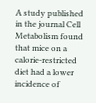A study published in the journal Cell Metabolism found that mice on a calorie-restricted diet had a lower incidence of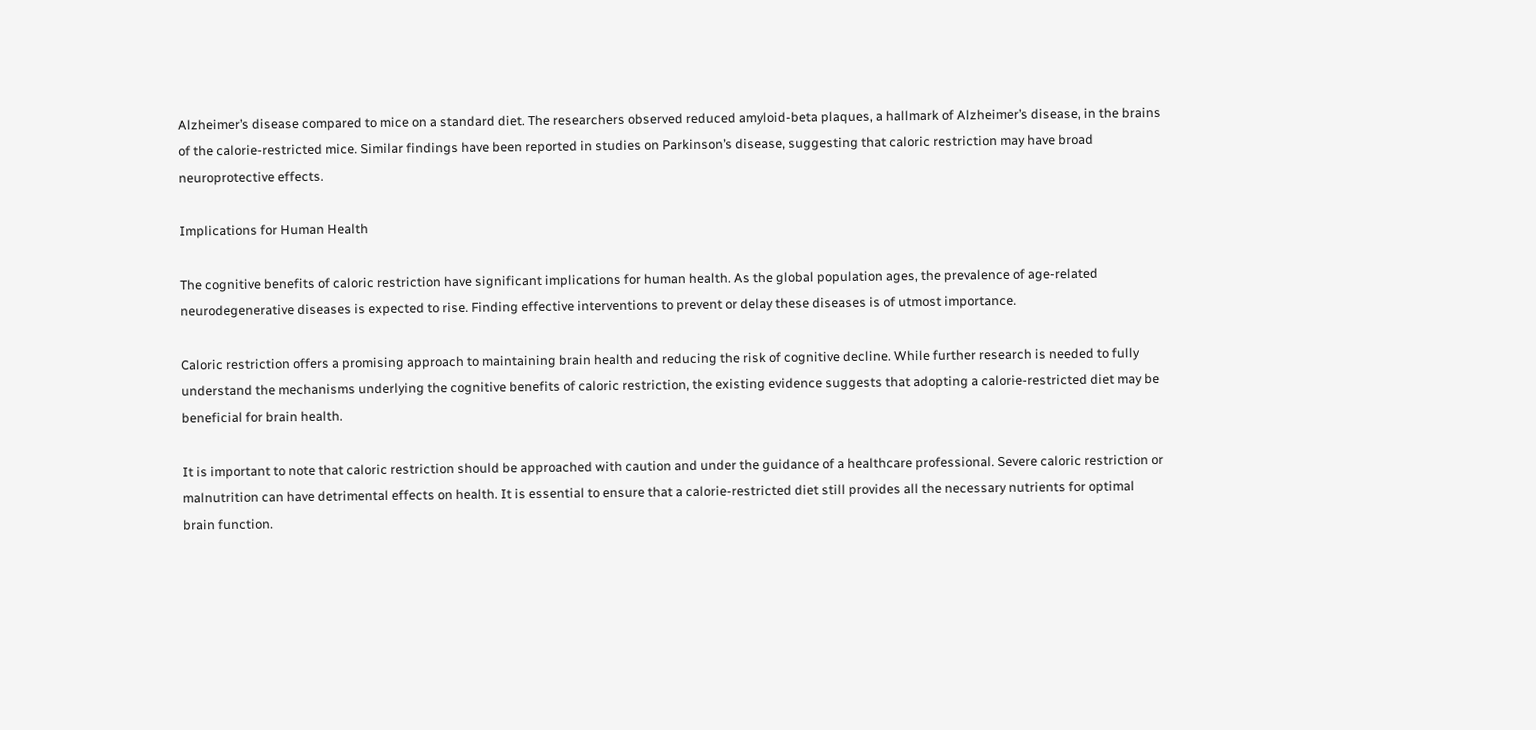Alzheimer’s disease compared to mice on a standard diet. The researchers observed reduced amyloid-beta plaques, a hallmark of Alzheimer’s disease, in the brains of the calorie-restricted mice. Similar findings have been reported in studies on Parkinson’s disease, suggesting that caloric restriction may have broad neuroprotective effects.

Implications for Human Health

The cognitive benefits of caloric restriction have significant implications for human health. As the global population ages, the prevalence of age-related neurodegenerative diseases is expected to rise. Finding effective interventions to prevent or delay these diseases is of utmost importance.

Caloric restriction offers a promising approach to maintaining brain health and reducing the risk of cognitive decline. While further research is needed to fully understand the mechanisms underlying the cognitive benefits of caloric restriction, the existing evidence suggests that adopting a calorie-restricted diet may be beneficial for brain health.

It is important to note that caloric restriction should be approached with caution and under the guidance of a healthcare professional. Severe caloric restriction or malnutrition can have detrimental effects on health. It is essential to ensure that a calorie-restricted diet still provides all the necessary nutrients for optimal brain function.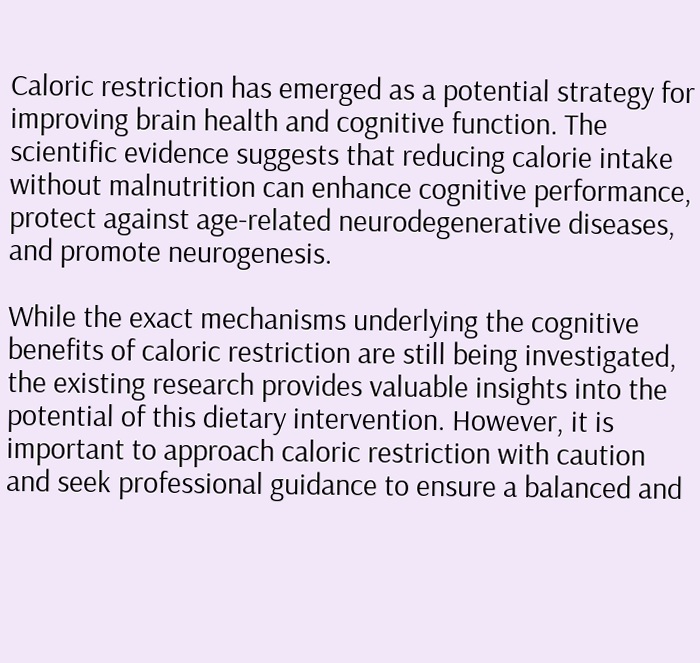Caloric restriction has emerged as a potential strategy for improving brain health and cognitive function. The scientific evidence suggests that reducing calorie intake without malnutrition can enhance cognitive performance, protect against age-related neurodegenerative diseases, and promote neurogenesis.

While the exact mechanisms underlying the cognitive benefits of caloric restriction are still being investigated, the existing research provides valuable insights into the potential of this dietary intervention. However, it is important to approach caloric restriction with caution and seek professional guidance to ensure a balanced and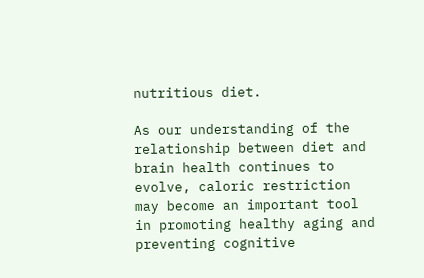nutritious diet.

As our understanding of the relationship between diet and brain health continues to evolve, caloric restriction may become an important tool in promoting healthy aging and preventing cognitive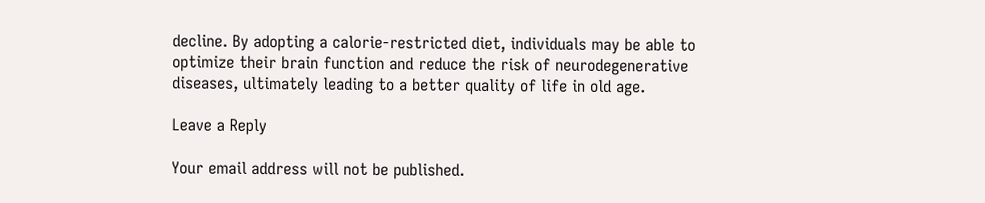decline. By adopting a calorie-restricted diet, individuals may be able to optimize their brain function and reduce the risk of neurodegenerative diseases, ultimately leading to a better quality of life in old age.

Leave a Reply

Your email address will not be published.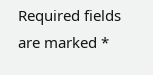Required fields are marked *